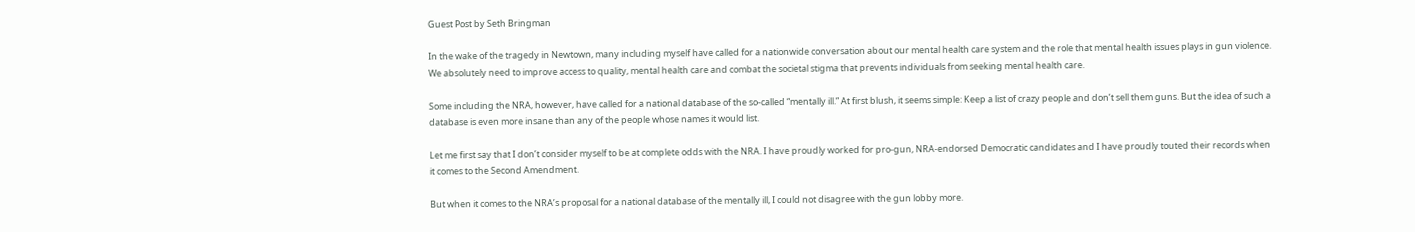Guest Post by Seth Bringman

In the wake of the tragedy in Newtown, many including myself have called for a nationwide conversation about our mental health care system and the role that mental health issues plays in gun violence. We absolutely need to improve access to quality, mental health care and combat the societal stigma that prevents individuals from seeking mental health care.

Some including the NRA, however, have called for a national database of the so-called “mentally ill.” At first blush, it seems simple: Keep a list of crazy people and don’t sell them guns. But the idea of such a database is even more insane than any of the people whose names it would list.

Let me first say that I don’t consider myself to be at complete odds with the NRA. I have proudly worked for pro-gun, NRA-endorsed Democratic candidates and I have proudly touted their records when it comes to the Second Amendment.

But when it comes to the NRA’s proposal for a national database of the mentally ill, I could not disagree with the gun lobby more.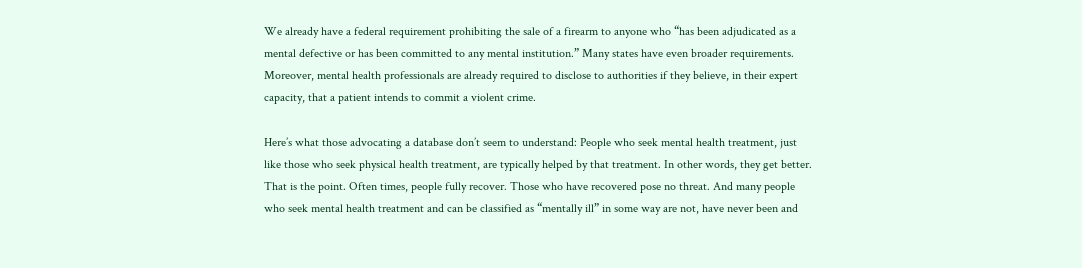We already have a federal requirement prohibiting the sale of a firearm to anyone who “has been adjudicated as a mental defective or has been committed to any mental institution.” Many states have even broader requirements. Moreover, mental health professionals are already required to disclose to authorities if they believe, in their expert capacity, that a patient intends to commit a violent crime.

Here’s what those advocating a database don’t seem to understand: People who seek mental health treatment, just like those who seek physical health treatment, are typically helped by that treatment. In other words, they get better. That is the point. Often times, people fully recover. Those who have recovered pose no threat. And many people who seek mental health treatment and can be classified as “mentally ill” in some way are not, have never been and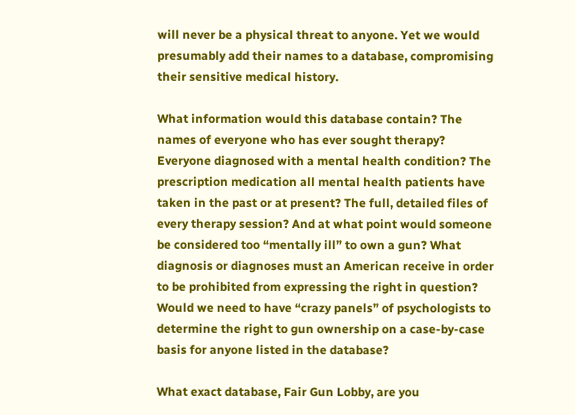will never be a physical threat to anyone. Yet we would presumably add their names to a database, compromising their sensitive medical history.

What information would this database contain? The names of everyone who has ever sought therapy? Everyone diagnosed with a mental health condition? The prescription medication all mental health patients have taken in the past or at present? The full, detailed files of every therapy session? And at what point would someone be considered too “mentally ill” to own a gun? What diagnosis or diagnoses must an American receive in order to be prohibited from expressing the right in question? Would we need to have “crazy panels” of psychologists to determine the right to gun ownership on a case-by-case basis for anyone listed in the database?

What exact database, Fair Gun Lobby, are you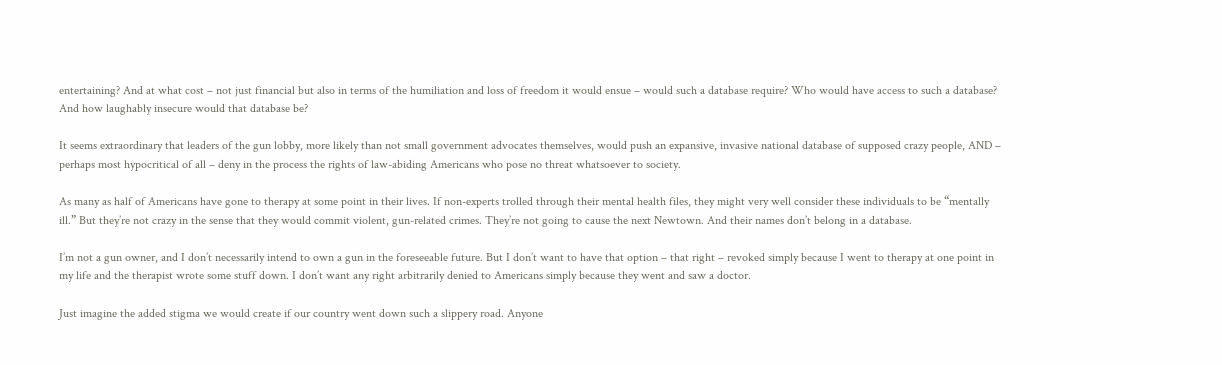entertaining? And at what cost – not just financial but also in terms of the humiliation and loss of freedom it would ensue – would such a database require? Who would have access to such a database? And how laughably insecure would that database be?

It seems extraordinary that leaders of the gun lobby, more likely than not small government advocates themselves, would push an expansive, invasive national database of supposed crazy people, AND – perhaps most hypocritical of all – deny in the process the rights of law-abiding Americans who pose no threat whatsoever to society.

As many as half of Americans have gone to therapy at some point in their lives. If non-experts trolled through their mental health files, they might very well consider these individuals to be “mentally ill.” But they’re not crazy in the sense that they would commit violent, gun-related crimes. They’re not going to cause the next Newtown. And their names don’t belong in a database.

I’m not a gun owner, and I don’t necessarily intend to own a gun in the foreseeable future. But I don’t want to have that option – that right – revoked simply because I went to therapy at one point in my life and the therapist wrote some stuff down. I don’t want any right arbitrarily denied to Americans simply because they went and saw a doctor.

Just imagine the added stigma we would create if our country went down such a slippery road. Anyone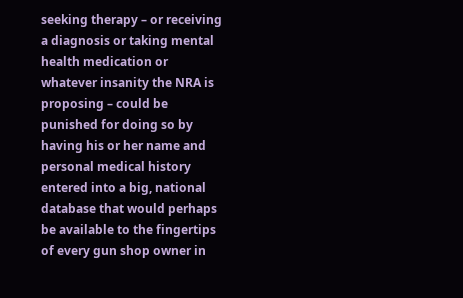seeking therapy – or receiving a diagnosis or taking mental health medication or whatever insanity the NRA is proposing – could be punished for doing so by having his or her name and personal medical history entered into a big, national database that would perhaps be available to the fingertips of every gun shop owner in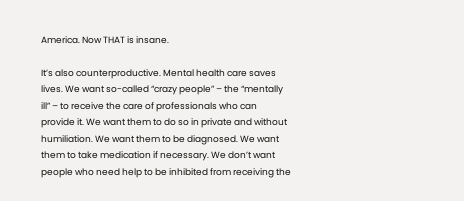America. Now THAT is insane.

It’s also counterproductive. Mental health care saves lives. We want so-called “crazy people” – the “mentally ill” – to receive the care of professionals who can provide it. We want them to do so in private and without humiliation. We want them to be diagnosed. We want them to take medication if necessary. We don’t want people who need help to be inhibited from receiving the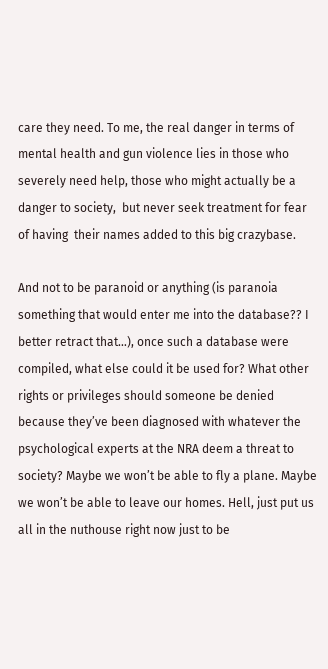care they need. To me, the real danger in terms of mental health and gun violence lies in those who severely need help, those who might actually be a danger to society,  but never seek treatment for fear of having  their names added to this big crazybase.

And not to be paranoid or anything (is paranoia something that would enter me into the database?? I better retract that…), once such a database were compiled, what else could it be used for? What other rights or privileges should someone be denied because they’ve been diagnosed with whatever the psychological experts at the NRA deem a threat to society? Maybe we won’t be able to fly a plane. Maybe we won’t be able to leave our homes. Hell, just put us all in the nuthouse right now just to be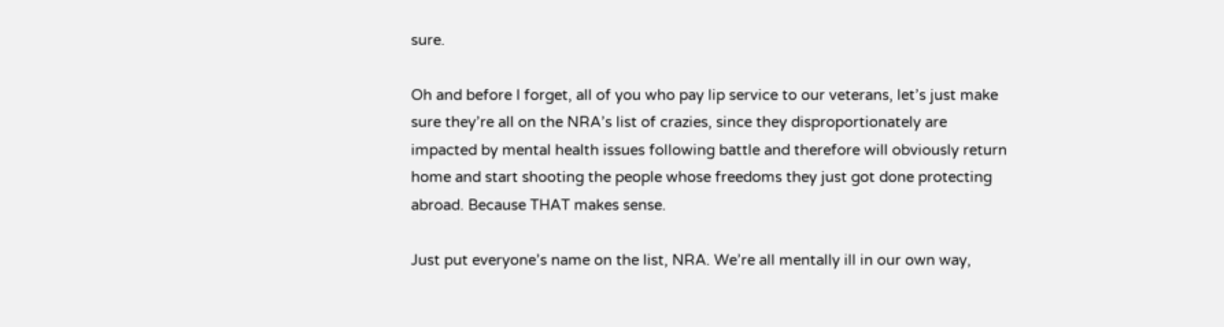sure.

Oh and before I forget, all of you who pay lip service to our veterans, let’s just make sure they’re all on the NRA’s list of crazies, since they disproportionately are impacted by mental health issues following battle and therefore will obviously return home and start shooting the people whose freedoms they just got done protecting abroad. Because THAT makes sense.

Just put everyone’s name on the list, NRA. We’re all mentally ill in our own way,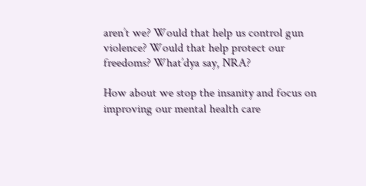aren’t we? Would that help us control gun violence? Would that help protect our freedoms? What’dya say, NRA?

How about we stop the insanity and focus on improving our mental health care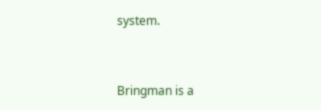system.


Bringman is a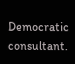Democratic consultant.